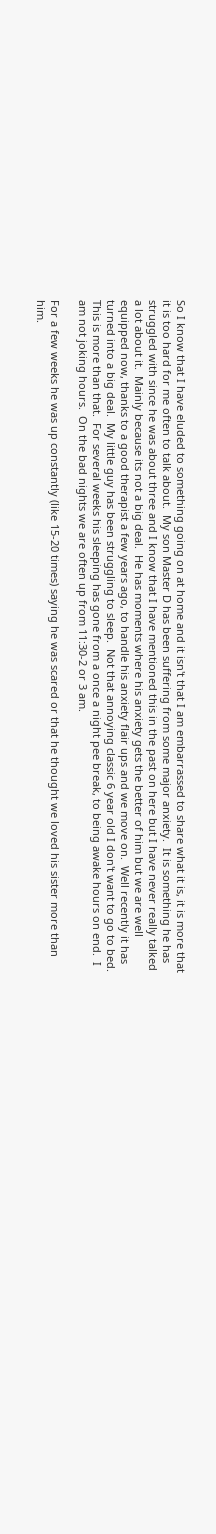So I know that I have eluded to something going on at home and it isn't that I am embarrassed to share what it is, it is more that it is too hard for me often to talk about.  My son Master D has been suffering from some major anxiety.  It is something he has struggled with since he was about three and I know that I have mentioned this in the past on here but I have never really talked a lot about it.  Mainly because its not a big deal.  He has moments where his anxiety gets the better of him but we are well equipped now, thanks to a good therapist a few years ago, to handle his anxiety flair ups and we move on.  Well recently it has turned into a big deal.  My little guy has been struggling to sleep.  Not that annoying classic 6 year old I don't want to go to bed.  This is more than that.  For several weeks his sleeping has gone from a once a night pee break, to being awake hours on end.  I am not joking hours.  On the bad nights we are often up from 11:30-2 or 3 am.

For a few weeks he was up constantly (like 15-20 times) saying he was scared or that he thought we loved his sister more than him.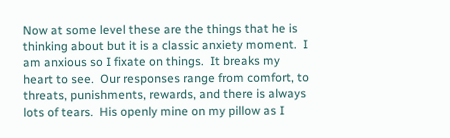Now at some level these are the things that he is thinking about but it is a classic anxiety moment.  I am anxious so I fixate on things.  It breaks my heart to see.  Our responses range from comfort, to threats, punishments, rewards, and there is always lots of tears.  His openly mine on my pillow as I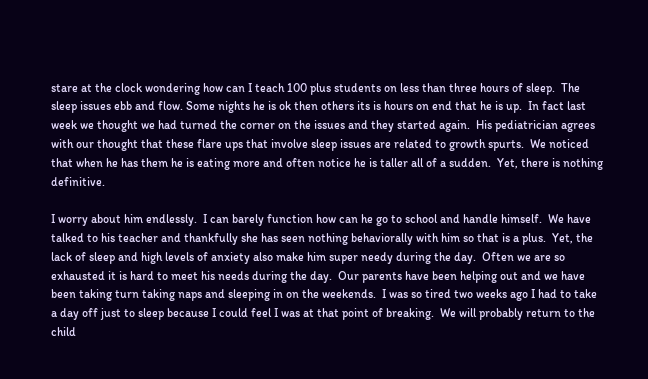stare at the clock wondering how can I teach 100 plus students on less than three hours of sleep.  The sleep issues ebb and flow. Some nights he is ok then others its is hours on end that he is up.  In fact last week we thought we had turned the corner on the issues and they started again.  His pediatrician agrees with our thought that these flare ups that involve sleep issues are related to growth spurts.  We noticed that when he has them he is eating more and often notice he is taller all of a sudden.  Yet, there is nothing definitive.

I worry about him endlessly.  I can barely function how can he go to school and handle himself.  We have talked to his teacher and thankfully she has seen nothing behaviorally with him so that is a plus.  Yet, the lack of sleep and high levels of anxiety also make him super needy during the day.  Often we are so exhausted it is hard to meet his needs during the day.  Our parents have been helping out and we have been taking turn taking naps and sleeping in on the weekends.  I was so tired two weeks ago I had to take a day off just to sleep because I could feel I was at that point of breaking.  We will probably return to the child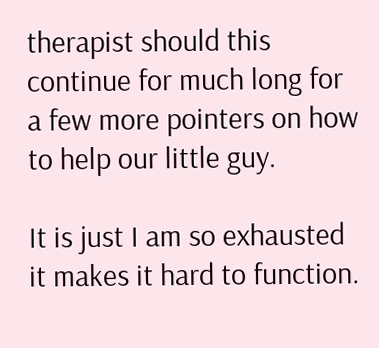therapist should this continue for much long for a few more pointers on how to help our little guy.

It is just I am so exhausted it makes it hard to function.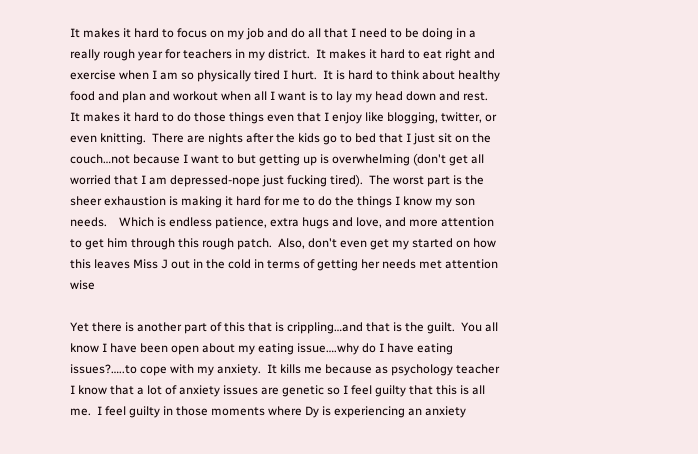It makes it hard to focus on my job and do all that I need to be doing in a really rough year for teachers in my district.  It makes it hard to eat right and exercise when I am so physically tired I hurt.  It is hard to think about healthy food and plan and workout when all I want is to lay my head down and rest.   It makes it hard to do those things even that I enjoy like blogging, twitter, or even knitting.  There are nights after the kids go to bed that I just sit on the couch…not because I want to but getting up is overwhelming (don't get all worried that I am depressed-nope just fucking tired).  The worst part is the sheer exhaustion is making it hard for me to do the things I know my son needs.    Which is endless patience, extra hugs and love, and more attention to get him through this rough patch.  Also, don't even get my started on how this leaves Miss J out in the cold in terms of getting her needs met attention wise

Yet there is another part of this that is crippling…and that is the guilt.  You all know I have been open about my eating issue….why do I have eating issues?…..to cope with my anxiety.  It kills me because as psychology teacher I know that a lot of anxiety issues are genetic so I feel guilty that this is all me.  I feel guilty in those moments where Dy is experiencing an anxiety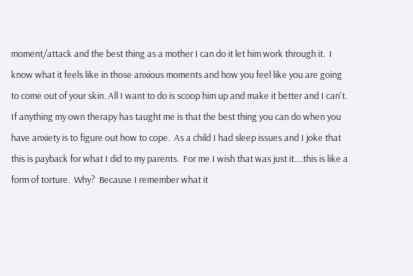moment/attack and the best thing as a mother I can do it let him work through it.  I know what it feels like in those anxious moments and how you feel like you are going to come out of your skin. All I want to do is scoop him up and make it better and I can't.  If anything my own therapy has taught me is that the best thing you can do when you have anxiety is to figure out how to cope.  As a child I had sleep issues and I joke that this is payback for what I did to my parents.  For me I wish that was just it….this is like a form of torture.  Why?  Because I remember what it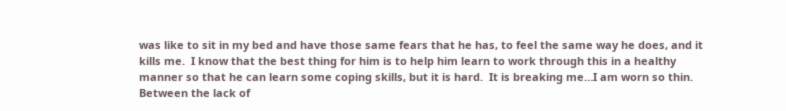was like to sit in my bed and have those same fears that he has, to feel the same way he does, and it kills me.  I know that the best thing for him is to help him learn to work through this in a healthy manner so that he can learn some coping skills, but it is hard.  It is breaking me…I am worn so thin.  Between the lack of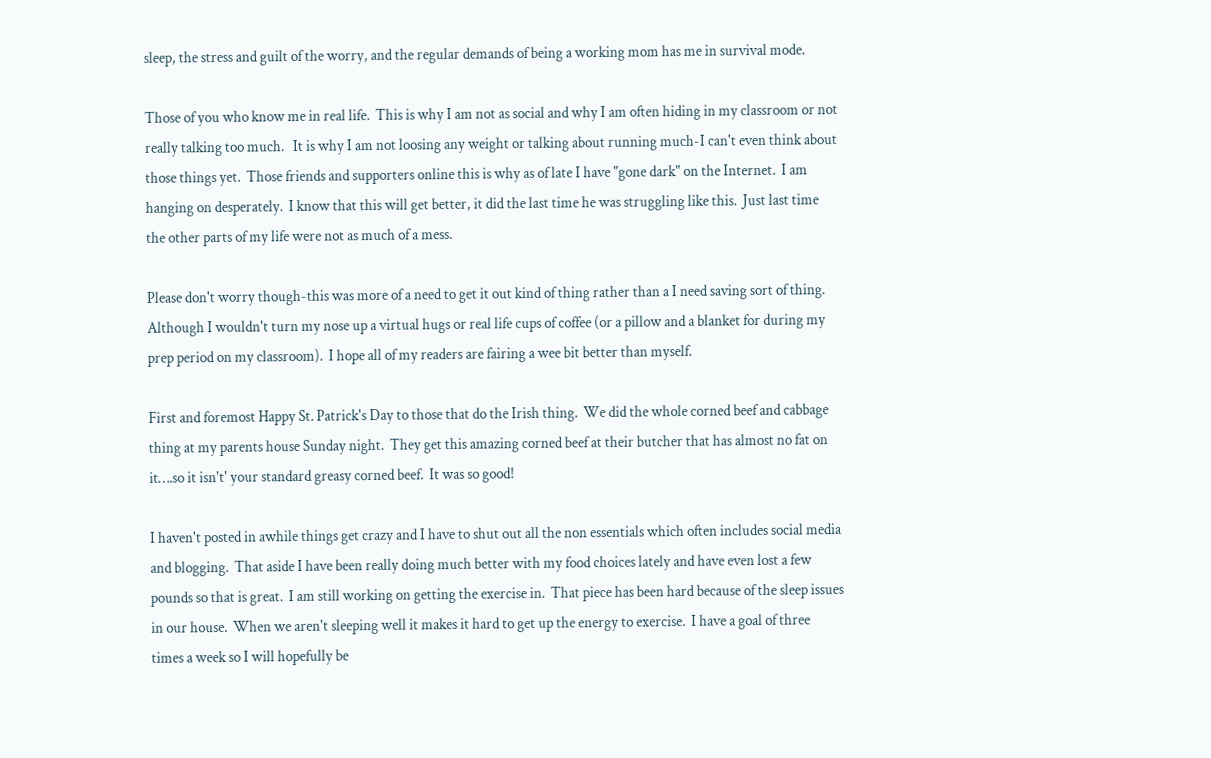sleep, the stress and guilt of the worry, and the regular demands of being a working mom has me in survival mode.

Those of you who know me in real life.  This is why I am not as social and why I am often hiding in my classroom or not really talking too much.   It is why I am not loosing any weight or talking about running much-I can't even think about those things yet.  Those friends and supporters online this is why as of late I have "gone dark" on the Internet.  I am hanging on desperately.  I know that this will get better, it did the last time he was struggling like this.  Just last time the other parts of my life were not as much of a mess.

Please don't worry though-this was more of a need to get it out kind of thing rather than a I need saving sort of thing.  Although I wouldn't turn my nose up a virtual hugs or real life cups of coffee (or a pillow and a blanket for during my prep period on my classroom).  I hope all of my readers are fairing a wee bit better than myself.

First and foremost Happy St. Patrick's Day to those that do the Irish thing.  We did the whole corned beef and cabbage thing at my parents house Sunday night.  They get this amazing corned beef at their butcher that has almost no fat on it….so it isn't' your standard greasy corned beef.  It was so good!

I haven't posted in awhile things get crazy and I have to shut out all the non essentials which often includes social media and blogging.  That aside I have been really doing much better with my food choices lately and have even lost a few pounds so that is great.  I am still working on getting the exercise in.  That piece has been hard because of the sleep issues in our house.  When we aren't sleeping well it makes it hard to get up the energy to exercise.  I have a goal of three times a week so I will hopefully be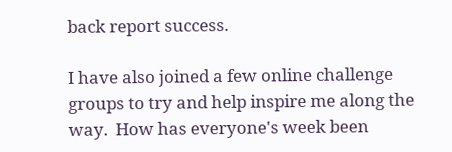back report success.

I have also joined a few online challenge groups to try and help inspire me along the way.  How has everyone's week been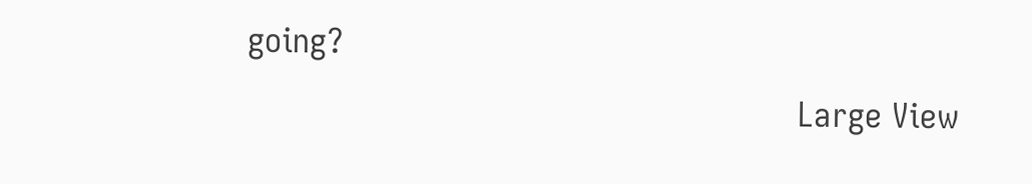going?
                                                       Large View